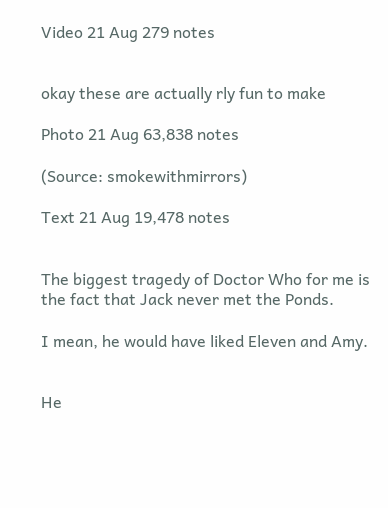Video 21 Aug 279 notes


okay these are actually rly fun to make

Photo 21 Aug 63,838 notes

(Source: smokewithmirrors)

Text 21 Aug 19,478 notes


The biggest tragedy of Doctor Who for me is the fact that Jack never met the Ponds.

I mean, he would have liked Eleven and Amy.


He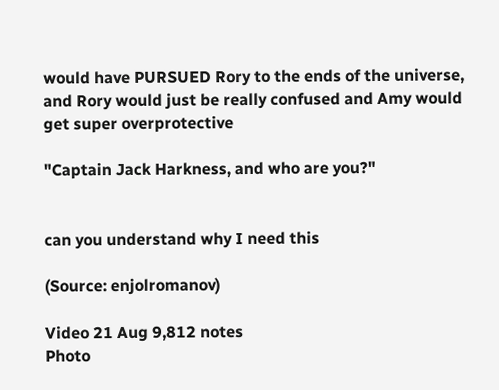would have PURSUED Rory to the ends of the universe, and Rory would just be really confused and Amy would get super overprotective

"Captain Jack Harkness, and who are you?"


can you understand why I need this

(Source: enjolromanov)

Video 21 Aug 9,812 notes
Photo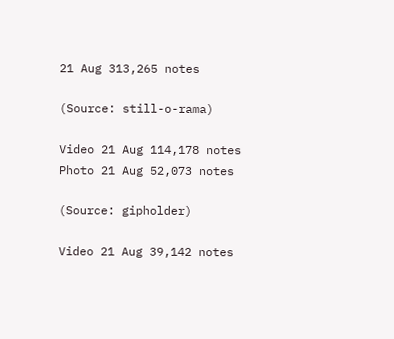21 Aug 313,265 notes

(Source: still-o-rama)

Video 21 Aug 114,178 notes
Photo 21 Aug 52,073 notes

(Source: gipholder)

Video 21 Aug 39,142 notes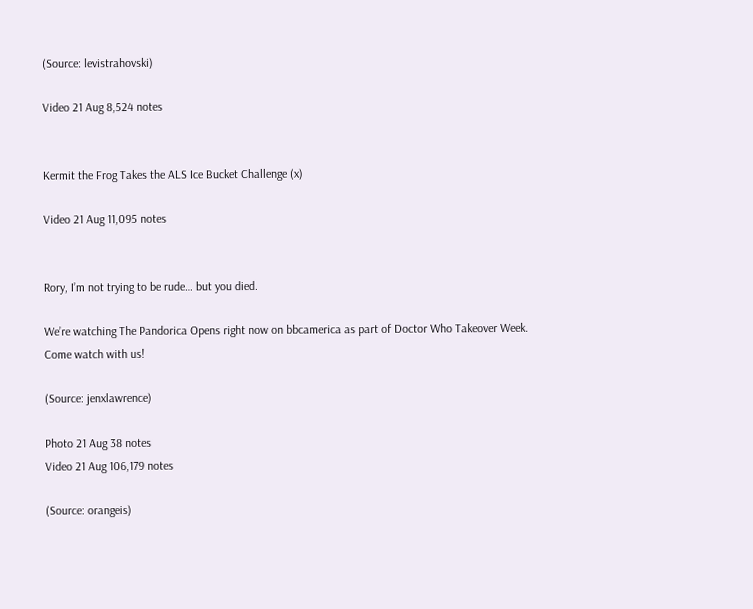(Source: levistrahovski)

Video 21 Aug 8,524 notes


Kermit the Frog Takes the ALS Ice Bucket Challenge (x)

Video 21 Aug 11,095 notes


Rory, I’m not trying to be rude… but you died.

We’re watching The Pandorica Opens right now on bbcamerica as part of Doctor Who Takeover Week. Come watch with us!

(Source: jenxlawrence)

Photo 21 Aug 38 notes
Video 21 Aug 106,179 notes

(Source: orangeis)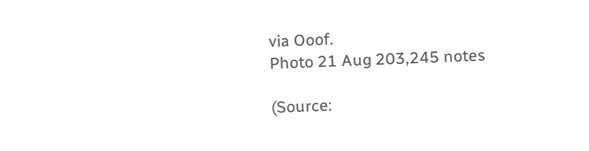via Ooof.
Photo 21 Aug 203,245 notes

(Source: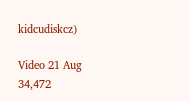kidcudiskcz)

Video 21 Aug 34,472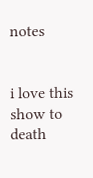notes


i love this show to death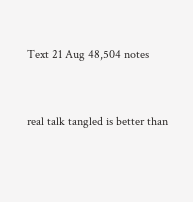Text 21 Aug 48,504 notes


real talk tangled is better than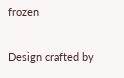frozen

Design crafted by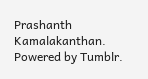Prashanth Kamalakanthan. Powered by Tumblr.